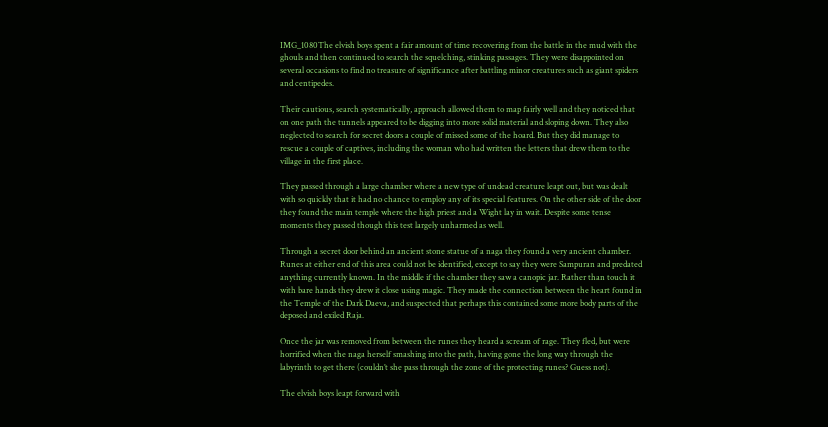IMG_1080The elvish boys spent a fair amount of time recovering from the battle in the mud with the ghouls and then continued to search the squelching, stinking passages. They were disappointed on several occasions to find no treasure of significance after battling minor creatures such as giant spiders and centipedes.

Their cautious, search systematically, approach allowed them to map fairly well and they noticed that on one path the tunnels appeared to be digging into more solid material and sloping down. They also neglected to search for secret doors a couple of missed some of the hoard. But they did manage to rescue a couple of captives, including the woman who had written the letters that drew them to the village in the first place.

They passed through a large chamber where a new type of undead creature leapt out, but was dealt with so quickly that it had no chance to employ any of its special features. On the other side of the door they found the main temple where the high priest and a Wight lay in wait. Despite some tense moments they passed though this test largely unharmed as well.

Through a secret door behind an ancient stone statue of a naga they found a very ancient chamber. Runes at either end of this area could not be identified, except to say they were Sampuran and predated anything currently known. In the middle if the chamber they saw a canopic jar. Rather than touch it with bare hands they drew it close using magic. They made the connection between the heart found in the Temple of the Dark Daeva, and suspected that perhaps this contained some more body parts of the deposed and exiled Raja.

Once the jar was removed from between the runes they heard a scream of rage. They fled, but were horrified when the naga herself smashing into the path, having gone the long way through the labyrinth to get there (couldn’t she pass through the zone of the protecting runes? Guess not).

The elvish boys leapt forward with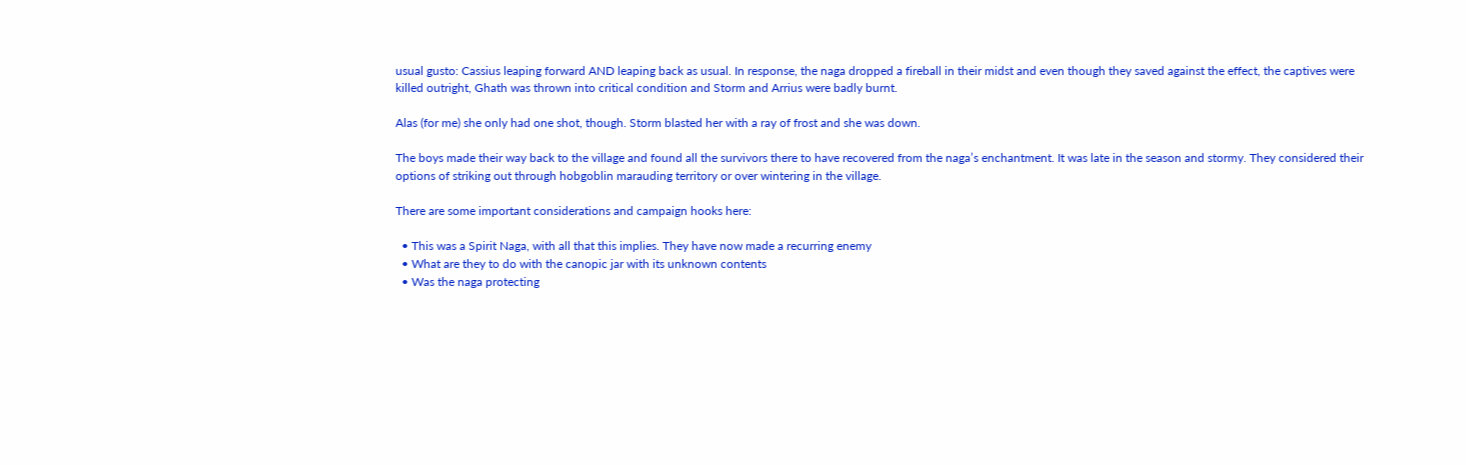usual gusto: Cassius leaping forward AND leaping back as usual. In response, the naga dropped a fireball in their midst and even though they saved against the effect, the captives were killed outright, Ghath was thrown into critical condition and Storm and Arrius were badly burnt.

Alas (for me) she only had one shot, though. Storm blasted her with a ray of frost and she was down.

The boys made their way back to the village and found all the survivors there to have recovered from the naga’s enchantment. It was late in the season and stormy. They considered their options of striking out through hobgoblin marauding territory or over wintering in the village.

There are some important considerations and campaign hooks here:

  • This was a Spirit Naga, with all that this implies. They have now made a recurring enemy
  • What are they to do with the canopic jar with its unknown contents
  • Was the naga protecting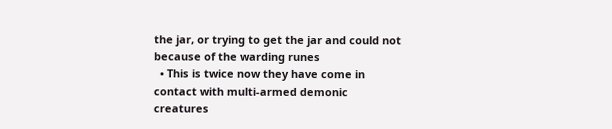the jar, or trying to get the jar and could not because of the warding runes
  • This is twice now they have come in contact with multi-armed demonic creatures